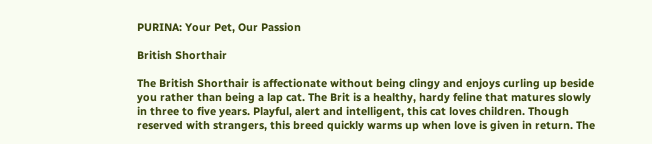PURINA: Your Pet, Our Passion

British Shorthair

The British Shorthair is affectionate without being clingy and enjoys curling up beside you rather than being a lap cat. The Brit is a healthy, hardy feline that matures slowly in three to five years. Playful, alert and intelligent, this cat loves children. Though reserved with strangers, this breed quickly warms up when love is given in return. The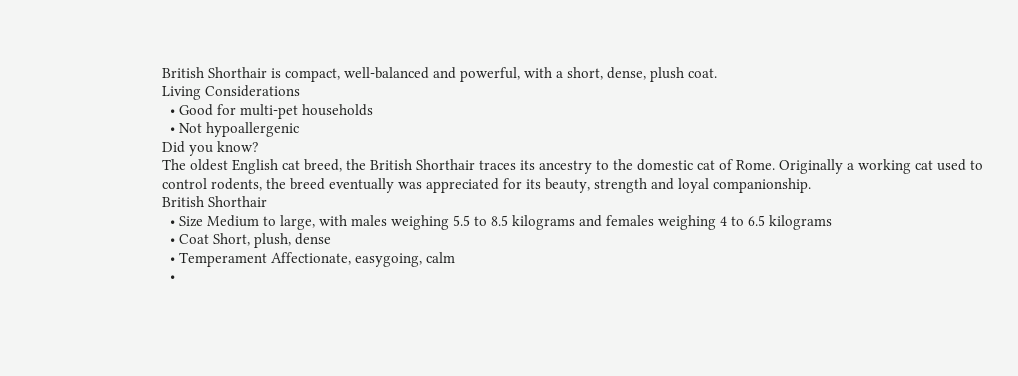British Shorthair is compact, well-balanced and powerful, with a short, dense, plush coat.
Living Considerations
  • Good for multi-pet households
  • Not hypoallergenic
Did you know?
The oldest English cat breed, the British Shorthair traces its ancestry to the domestic cat of Rome. Originally a working cat used to control rodents, the breed eventually was appreciated for its beauty, strength and loyal companionship.
British Shorthair
  • Size Medium to large, with males weighing 5.5 to 8.5 kilograms and females weighing 4 to 6.5 kilograms
  • Coat Short, plush, dense
  • Temperament Affectionate, easygoing, calm
  •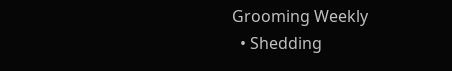Grooming Weekly
  • Shedding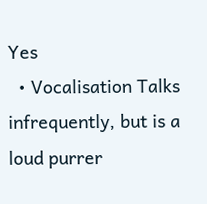Yes
  • Vocalisation Talks infrequently, but is a loud purrer